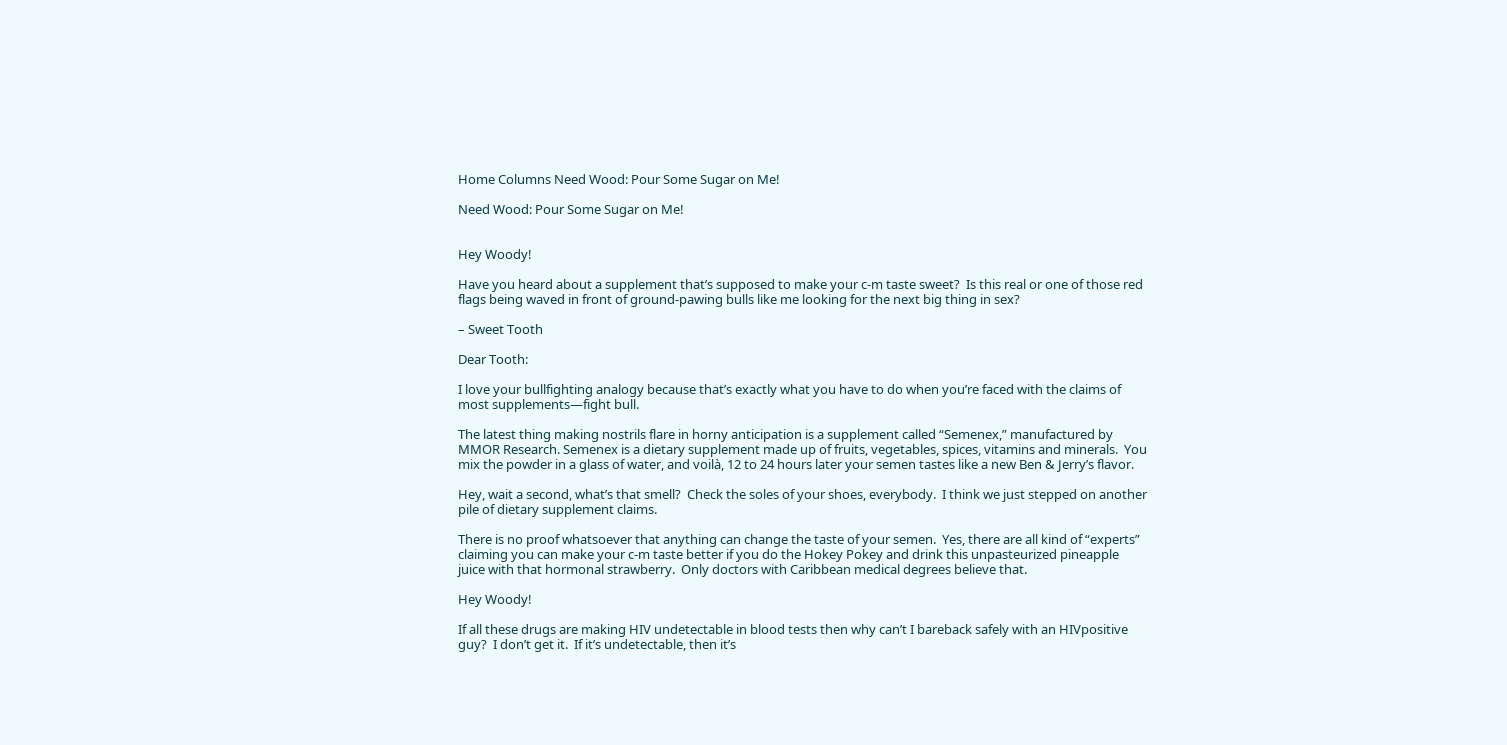Home Columns Need Wood: Pour Some Sugar on Me!

Need Wood: Pour Some Sugar on Me!


Hey Woody!

Have you heard about a supplement that’s supposed to make your c-m taste sweet?  Is this real or one of those red flags being waved in front of ground-pawing bulls like me looking for the next big thing in sex?

– Sweet Tooth

Dear Tooth:

I love your bullfighting analogy because that’s exactly what you have to do when you’re faced with the claims of most supplements—fight bull.

The latest thing making nostrils flare in horny anticipation is a supplement called “Semenex,” manufactured by MMOR Research. Semenex is a dietary supplement made up of fruits, vegetables, spices, vitamins and minerals.  You mix the powder in a glass of water, and voilà, 12 to 24 hours later your semen tastes like a new Ben & Jerry’s flavor.

Hey, wait a second, what’s that smell?  Check the soles of your shoes, everybody.  I think we just stepped on another pile of dietary supplement claims.

There is no proof whatsoever that anything can change the taste of your semen.  Yes, there are all kind of “experts” claiming you can make your c-m taste better if you do the Hokey Pokey and drink this unpasteurized pineapple juice with that hormonal strawberry.  Only doctors with Caribbean medical degrees believe that.

Hey Woody!

If all these drugs are making HIV undetectable in blood tests then why can’t I bareback safely with an HIVpositive guy?  I don’t get it.  If it’s undetectable, then it’s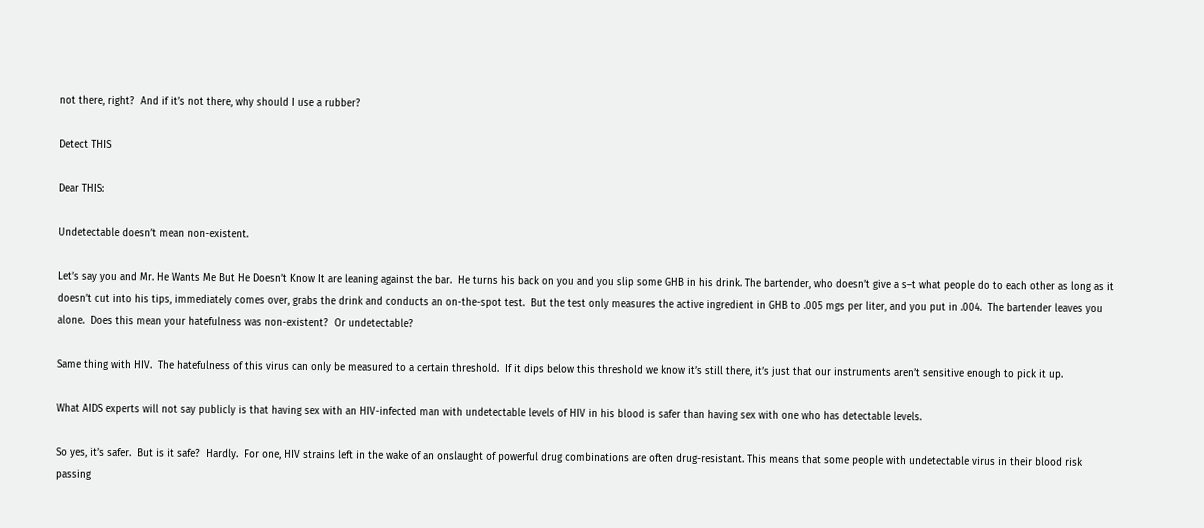not there, right?  And if it’s not there, why should I use a rubber?

Detect THIS

Dear THIS:

Undetectable doesn’t mean non-existent.

Let’s say you and Mr. He Wants Me But He Doesn’t Know It are leaning against the bar.  He turns his back on you and you slip some GHB in his drink. The bartender, who doesn’t give a s–t what people do to each other as long as it doesn’t cut into his tips, immediately comes over, grabs the drink and conducts an on-the-spot test.  But the test only measures the active ingredient in GHB to .005 mgs per liter, and you put in .004.  The bartender leaves you alone.  Does this mean your hatefulness was non-existent?  Or undetectable?

Same thing with HIV.  The hatefulness of this virus can only be measured to a certain threshold.  If it dips below this threshold we know it’s still there, it’s just that our instruments aren’t sensitive enough to pick it up.

What AIDS experts will not say publicly is that having sex with an HIV-infected man with undetectable levels of HIV in his blood is safer than having sex with one who has detectable levels.

So yes, it’s safer.  But is it safe?  Hardly.  For one, HIV strains left in the wake of an onslaught of powerful drug combinations are often drug-resistant. This means that some people with undetectable virus in their blood risk passing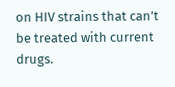on HIV strains that can’t be treated with current drugs.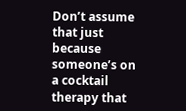Don’t assume that just because someone’s on a cocktail therapy that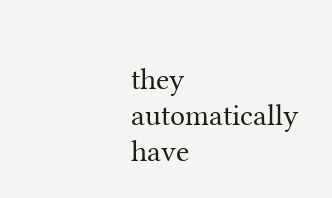they automatically have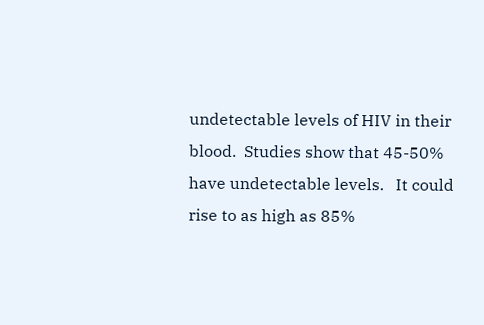undetectable levels of HIV in their blood.  Studies show that 45-50% have undetectable levels.   It could rise to as high as 85%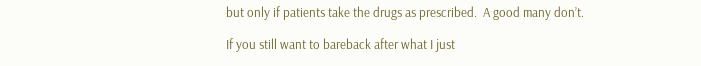but only if patients take the drugs as prescribed.  A good many don’t.

If you still want to bareback after what I just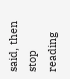said, then stop reading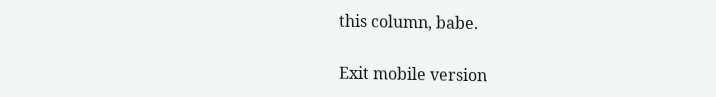this column, babe.

Exit mobile version